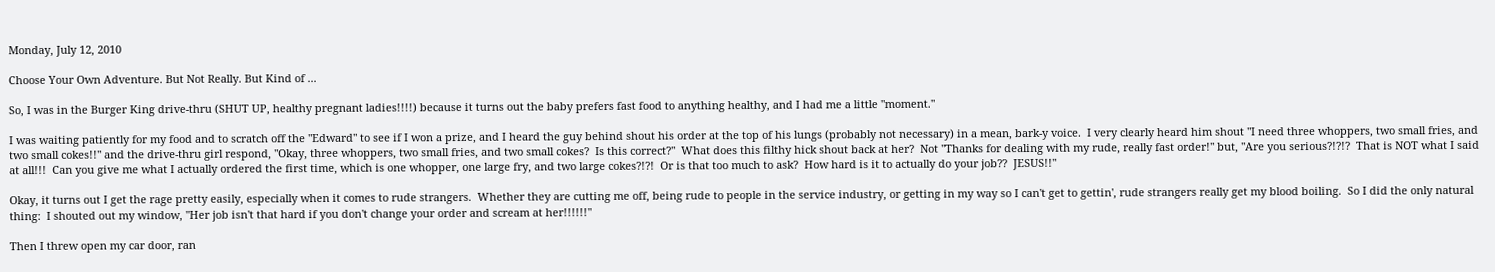Monday, July 12, 2010

Choose Your Own Adventure. But Not Really. But Kind of ...

So, I was in the Burger King drive-thru (SHUT UP, healthy pregnant ladies!!!!) because it turns out the baby prefers fast food to anything healthy, and I had me a little "moment."

I was waiting patiently for my food and to scratch off the "Edward" to see if I won a prize, and I heard the guy behind shout his order at the top of his lungs (probably not necessary) in a mean, bark-y voice.  I very clearly heard him shout "I need three whoppers, two small fries, and two small cokes!!" and the drive-thru girl respond, "Okay, three whoppers, two small fries, and two small cokes?  Is this correct?"  What does this filthy hick shout back at her?  Not "Thanks for dealing with my rude, really fast order!" but, "Are you serious?!?!?  That is NOT what I said at all!!!  Can you give me what I actually ordered the first time, which is one whopper, one large fry, and two large cokes?!?!  Or is that too much to ask?  How hard is it to actually do your job??  JESUS!!"

Okay, it turns out I get the rage pretty easily, especially when it comes to rude strangers.  Whether they are cutting me off, being rude to people in the service industry, or getting in my way so I can't get to gettin', rude strangers really get my blood boiling.  So I did the only natural thing:  I shouted out my window, "Her job isn't that hard if you don't change your order and scream at her!!!!!!"

Then I threw open my car door, ran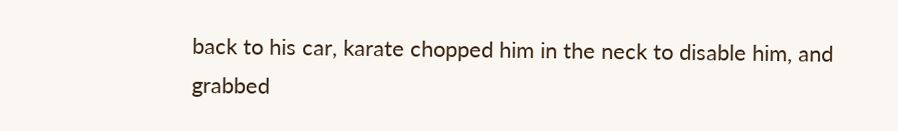back to his car, karate chopped him in the neck to disable him, and grabbed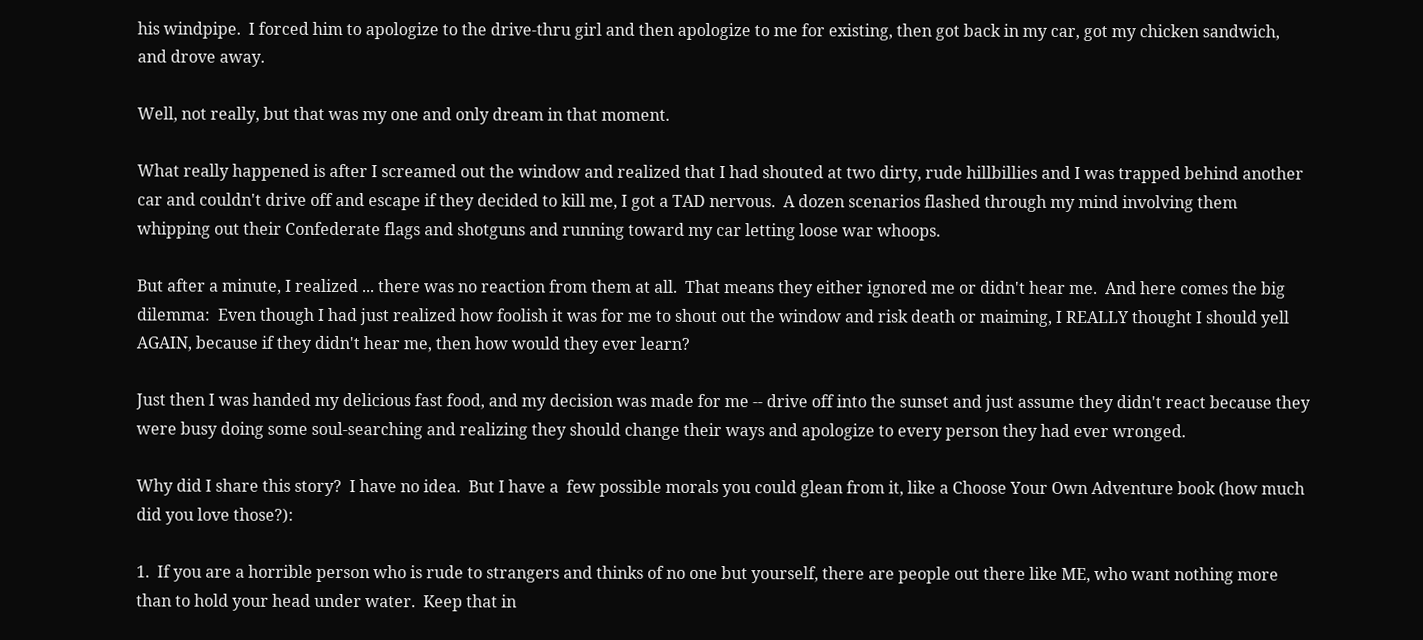his windpipe.  I forced him to apologize to the drive-thru girl and then apologize to me for existing, then got back in my car, got my chicken sandwich, and drove away.

Well, not really, but that was my one and only dream in that moment.

What really happened is after I screamed out the window and realized that I had shouted at two dirty, rude hillbillies and I was trapped behind another car and couldn't drive off and escape if they decided to kill me, I got a TAD nervous.  A dozen scenarios flashed through my mind involving them whipping out their Confederate flags and shotguns and running toward my car letting loose war whoops.

But after a minute, I realized ... there was no reaction from them at all.  That means they either ignored me or didn't hear me.  And here comes the big dilemma:  Even though I had just realized how foolish it was for me to shout out the window and risk death or maiming, I REALLY thought I should yell AGAIN, because if they didn't hear me, then how would they ever learn?

Just then I was handed my delicious fast food, and my decision was made for me -- drive off into the sunset and just assume they didn't react because they were busy doing some soul-searching and realizing they should change their ways and apologize to every person they had ever wronged.

Why did I share this story?  I have no idea.  But I have a  few possible morals you could glean from it, like a Choose Your Own Adventure book (how much did you love those?):

1.  If you are a horrible person who is rude to strangers and thinks of no one but yourself, there are people out there like ME, who want nothing more than to hold your head under water.  Keep that in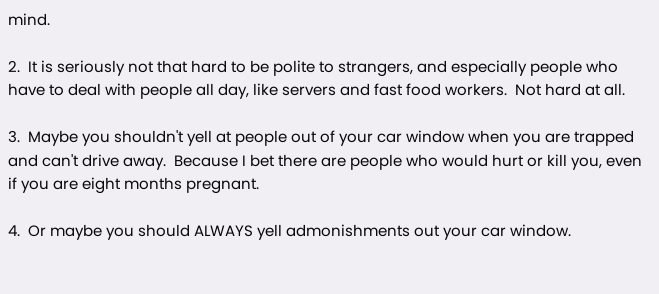mind.

2.  It is seriously not that hard to be polite to strangers, and especially people who have to deal with people all day, like servers and fast food workers.  Not hard at all.

3.  Maybe you shouldn't yell at people out of your car window when you are trapped and can't drive away.  Because I bet there are people who would hurt or kill you, even if you are eight months pregnant.

4.  Or maybe you should ALWAYS yell admonishments out your car window.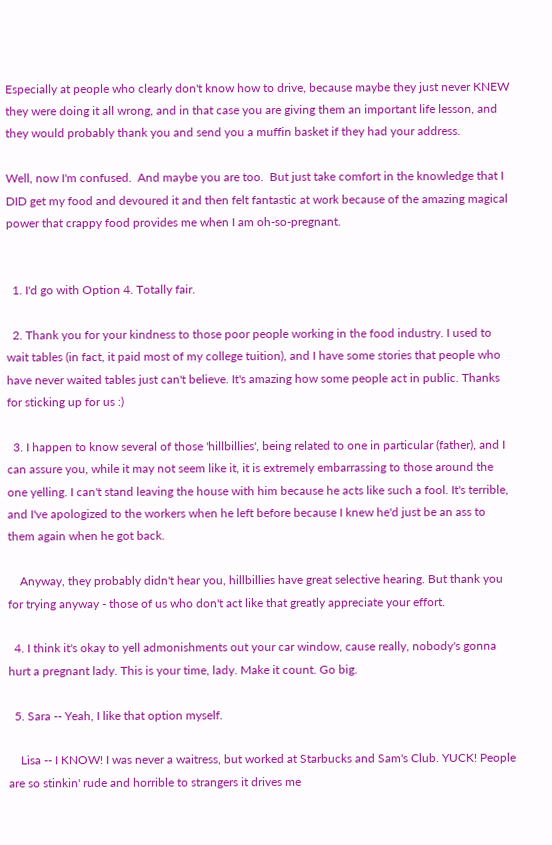Especially at people who clearly don't know how to drive, because maybe they just never KNEW they were doing it all wrong, and in that case you are giving them an important life lesson, and they would probably thank you and send you a muffin basket if they had your address.

Well, now I'm confused.  And maybe you are too.  But just take comfort in the knowledge that I DID get my food and devoured it and then felt fantastic at work because of the amazing magical power that crappy food provides me when I am oh-so-pregnant.


  1. I'd go with Option 4. Totally fair.

  2. Thank you for your kindness to those poor people working in the food industry. I used to wait tables (in fact, it paid most of my college tuition), and I have some stories that people who have never waited tables just can't believe. It's amazing how some people act in public. Thanks for sticking up for us :)

  3. I happen to know several of those 'hillbillies', being related to one in particular (father), and I can assure you, while it may not seem like it, it is extremely embarrassing to those around the one yelling. I can't stand leaving the house with him because he acts like such a fool. It's terrible, and I've apologized to the workers when he left before because I knew he'd just be an ass to them again when he got back.

    Anyway, they probably didn't hear you, hillbillies have great selective hearing. But thank you for trying anyway - those of us who don't act like that greatly appreciate your effort.

  4. I think it's okay to yell admonishments out your car window, cause really, nobody's gonna hurt a pregnant lady. This is your time, lady. Make it count. Go big.

  5. Sara -- Yeah, I like that option myself.

    Lisa -- I KNOW! I was never a waitress, but worked at Starbucks and Sam's Club. YUCK! People are so stinkin' rude and horrible to strangers it drives me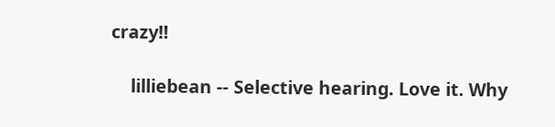crazy!!

    lilliebean -- Selective hearing. Love it. Why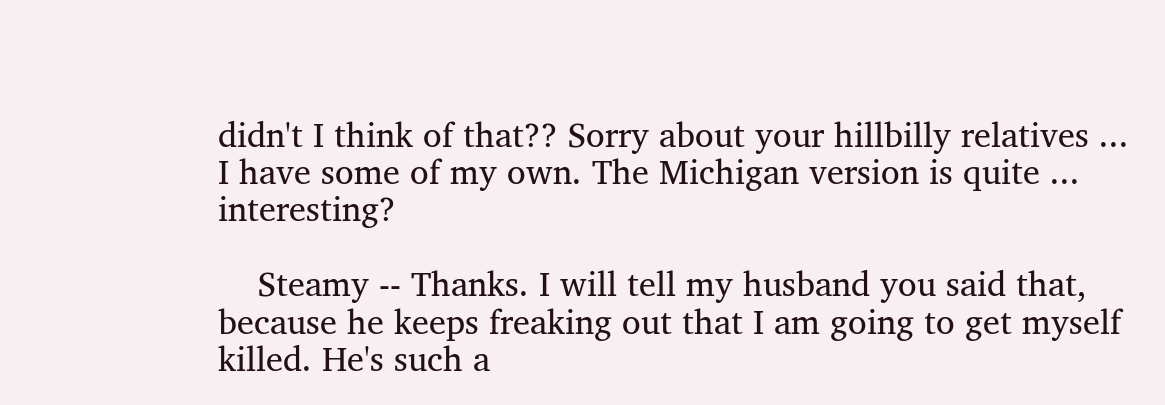didn't I think of that?? Sorry about your hillbilly relatives ... I have some of my own. The Michigan version is quite ... interesting?

    Steamy -- Thanks. I will tell my husband you said that, because he keeps freaking out that I am going to get myself killed. He's such a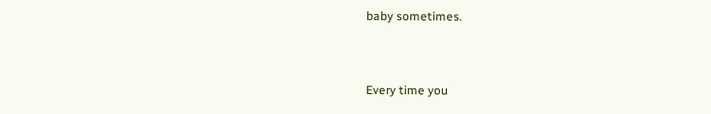baby sometimes.


Every time you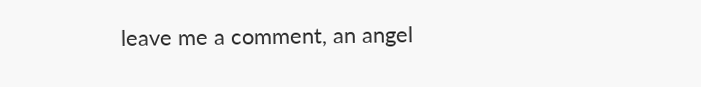leave me a comment, an angel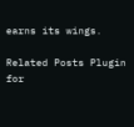earns its wings.

Related Posts Plugin for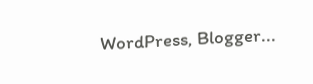WordPress, Blogger...